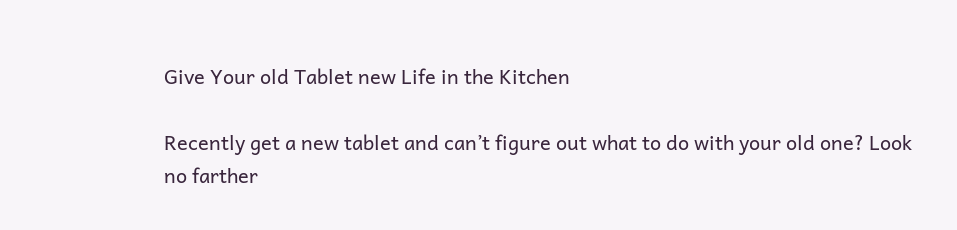Give Your old Tablet new Life in the Kitchen

Recently get a new tablet and can’t figure out what to do with your old one? Look no farther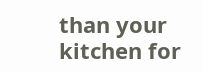than your kitchen for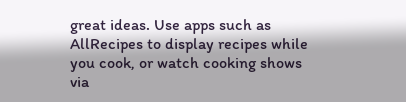great ideas. Use apps such as AllRecipes to display recipes while you cook, or watch cooking shows via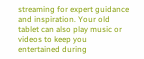streaming for expert guidance and inspiration. Your old tablet can also play music or videos to keep you entertained during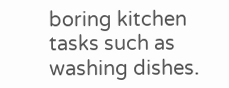boring kitchen tasks such as washing dishes.